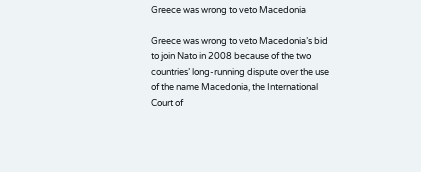Greece was wrong to veto Macedonia

Greece was wrong to veto Macedonia’s bid to join Nato in 2008 because of the two countries’ long-running dispute over the use of the name Macedonia, the International Court of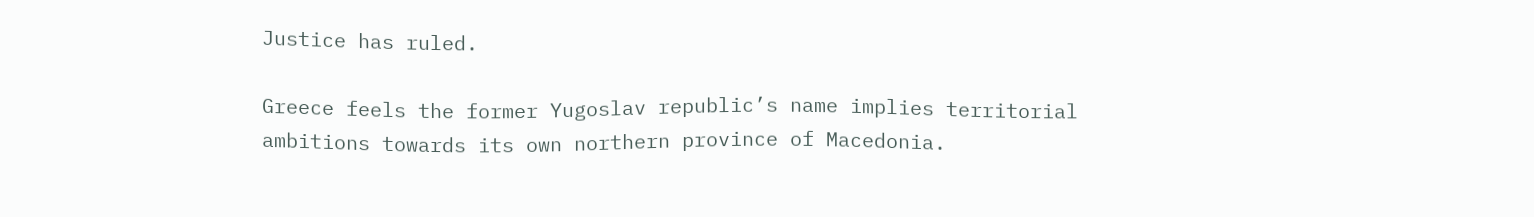Justice has ruled.

Greece feels the former Yugoslav republic’s name implies territorial ambitions towards its own northern province of Macedonia.